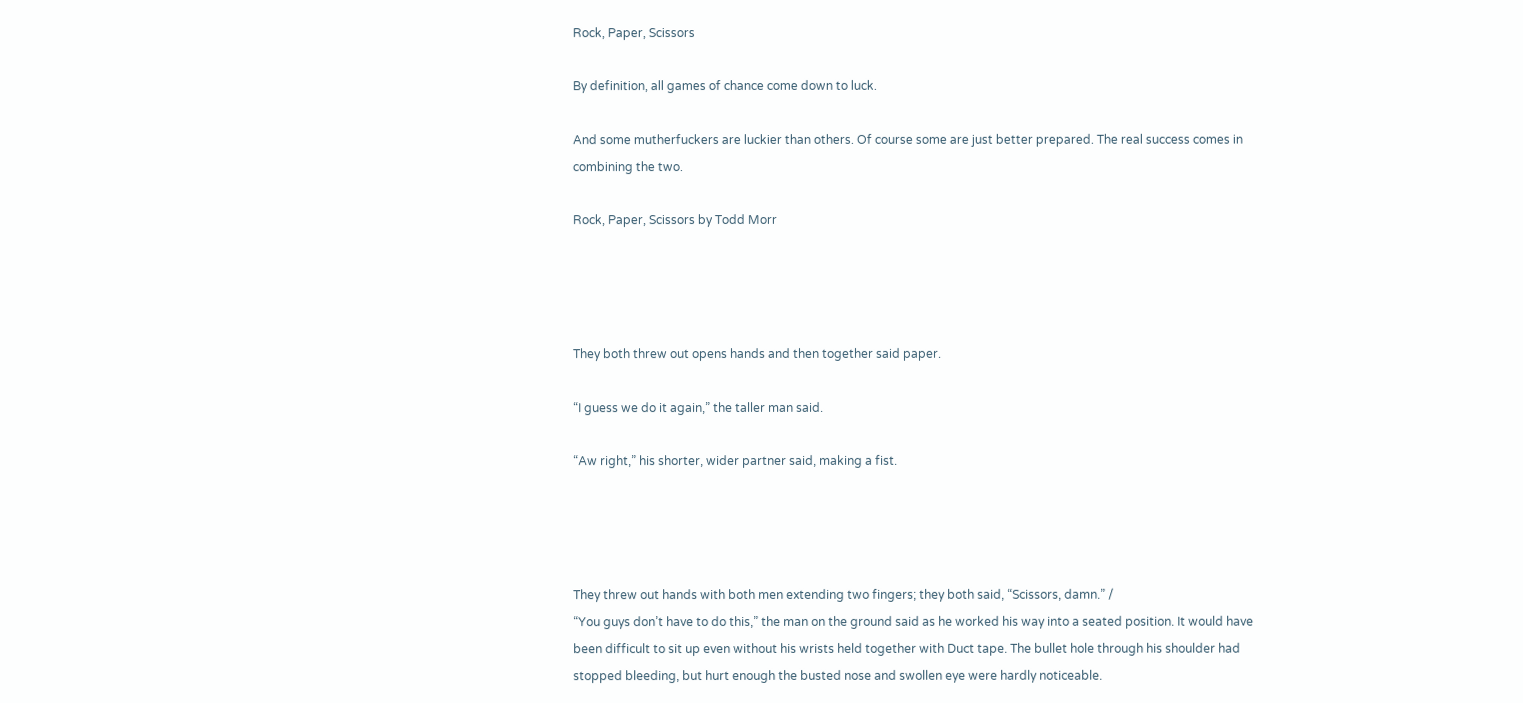Rock, Paper, Scissors

By definition, all games of chance come down to luck.

And some mutherfuckers are luckier than others. Of course some are just better prepared. The real success comes in combining the two.

Rock, Paper, Scissors by Todd Morr




They both threw out opens hands and then together said paper.

“I guess we do it again,” the taller man said.

“Aw right,” his shorter, wider partner said, making a fist.




They threw out hands with both men extending two fingers; they both said, “Scissors, damn.” /
“You guys don’t have to do this,” the man on the ground said as he worked his way into a seated position. It would have been difficult to sit up even without his wrists held together with Duct tape. The bullet hole through his shoulder had stopped bleeding, but hurt enough the busted nose and swollen eye were hardly noticeable.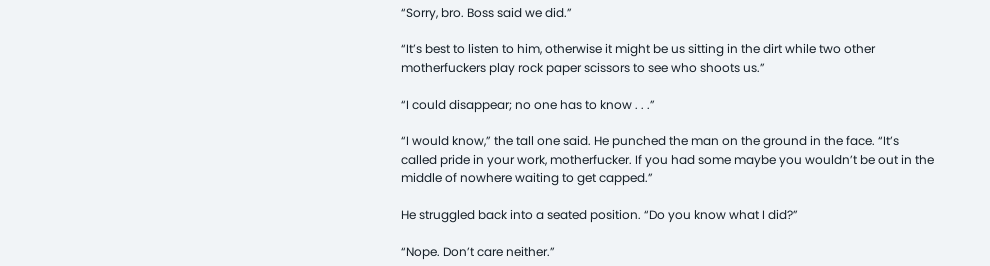“Sorry, bro. Boss said we did.”

“It’s best to listen to him, otherwise it might be us sitting in the dirt while two other motherfuckers play rock paper scissors to see who shoots us.”

“I could disappear; no one has to know . . .”

“I would know,” the tall one said. He punched the man on the ground in the face. “It’s called pride in your work, motherfucker. If you had some maybe you wouldn’t be out in the middle of nowhere waiting to get capped.”

He struggled back into a seated position. “Do you know what I did?”

“Nope. Don’t care neither.”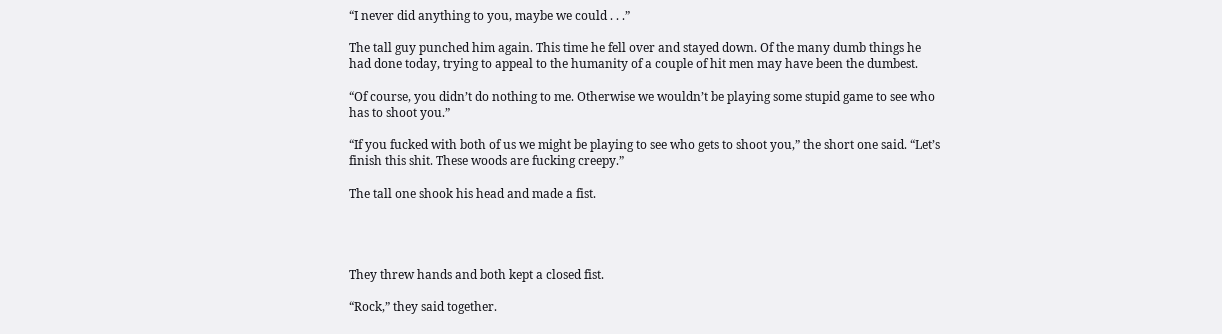“I never did anything to you, maybe we could . . .”

The tall guy punched him again. This time he fell over and stayed down. Of the many dumb things he had done today, trying to appeal to the humanity of a couple of hit men may have been the dumbest.

“Of course, you didn’t do nothing to me. Otherwise we wouldn’t be playing some stupid game to see who has to shoot you.”

“If you fucked with both of us we might be playing to see who gets to shoot you,” the short one said. “Let’s finish this shit. These woods are fucking creepy.”

The tall one shook his head and made a fist.




They threw hands and both kept a closed fist.

“Rock,” they said together.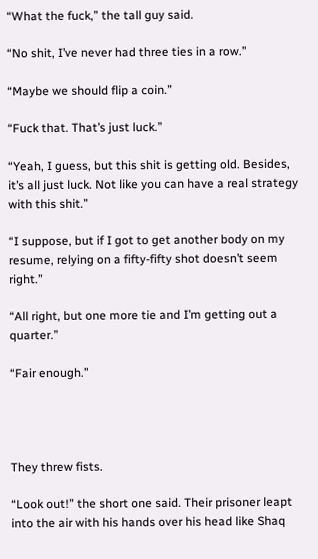“What the fuck,” the tall guy said.

“No shit, I’ve never had three ties in a row.”

“Maybe we should flip a coin.”

“Fuck that. That’s just luck.”

“Yeah, I guess, but this shit is getting old. Besides, it’s all just luck. Not like you can have a real strategy with this shit.”

“I suppose, but if I got to get another body on my resume, relying on a fifty-fifty shot doesn’t seem right.”

“All right, but one more tie and I’m getting out a quarter.”

“Fair enough.”




They threw fists.

“Look out!” the short one said. Their prisoner leapt into the air with his hands over his head like Shaq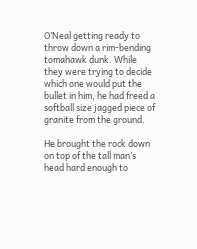O’Neal getting ready to throw down a rim-bending tomahawk dunk. While they were trying to decide which one would put the bullet in him, he had freed a softball size jagged piece of granite from the ground.

He brought the rock down on top of the tall man’s head hard enough to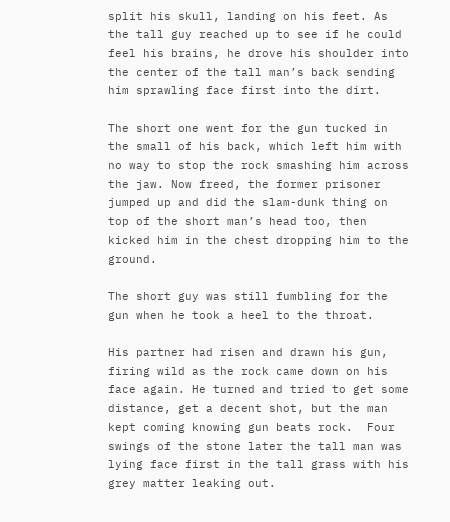split his skull, landing on his feet. As the tall guy reached up to see if he could feel his brains, he drove his shoulder into the center of the tall man’s back sending him sprawling face first into the dirt.

The short one went for the gun tucked in the small of his back, which left him with no way to stop the rock smashing him across the jaw. Now freed, the former prisoner jumped up and did the slam-dunk thing on top of the short man’s head too, then kicked him in the chest dropping him to the ground.

The short guy was still fumbling for the gun when he took a heel to the throat.

His partner had risen and drawn his gun, firing wild as the rock came down on his face again. He turned and tried to get some distance, get a decent shot, but the man kept coming knowing gun beats rock.  Four swings of the stone later the tall man was lying face first in the tall grass with his grey matter leaking out.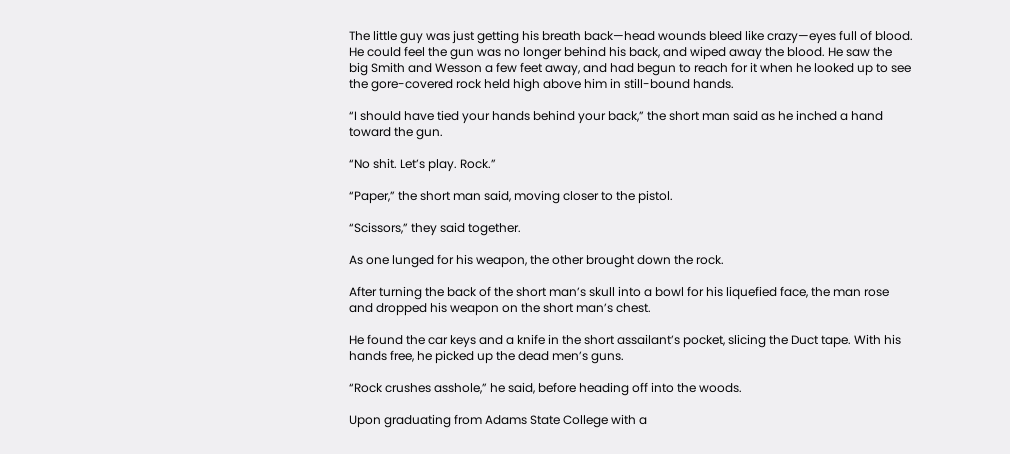The little guy was just getting his breath back—head wounds bleed like crazy—eyes full of blood. He could feel the gun was no longer behind his back, and wiped away the blood. He saw the big Smith and Wesson a few feet away, and had begun to reach for it when he looked up to see the gore-covered rock held high above him in still-bound hands.

“I should have tied your hands behind your back,” the short man said as he inched a hand toward the gun.

“No shit. Let’s play. Rock.”

“Paper,” the short man said, moving closer to the pistol.

“Scissors,” they said together.

As one lunged for his weapon, the other brought down the rock.

After turning the back of the short man’s skull into a bowl for his liquefied face, the man rose and dropped his weapon on the short man’s chest.

He found the car keys and a knife in the short assailant’s pocket, slicing the Duct tape. With his hands free, he picked up the dead men’s guns.

“Rock crushes asshole,” he said, before heading off into the woods.

Upon graduating from Adams State College with a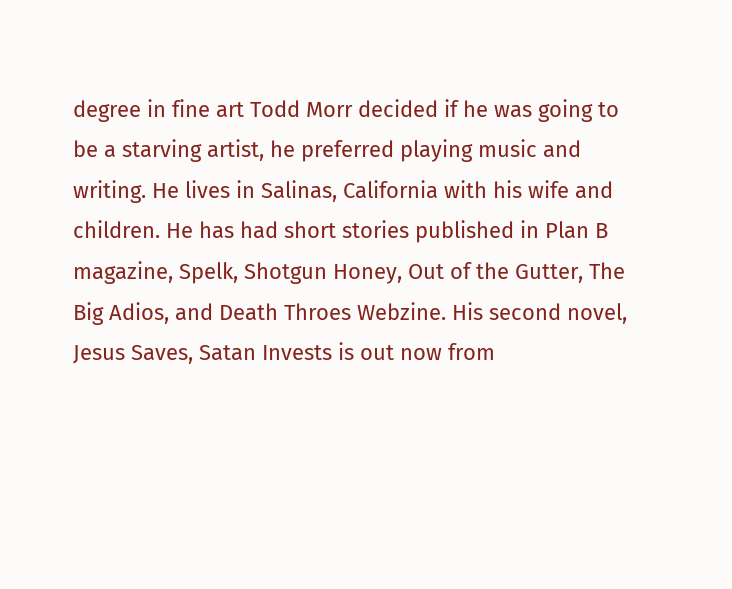degree in fine art Todd Morr decided if he was going to be a starving artist, he preferred playing music and writing. He lives in Salinas, California with his wife and children. He has had short stories published in Plan B magazine, Spelk, Shotgun Honey, Out of the Gutter, The Big Adios, and Death Throes Webzine. His second novel, Jesus Saves, Satan Invests is out now from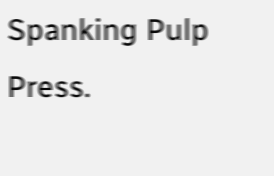Spanking Pulp Press.